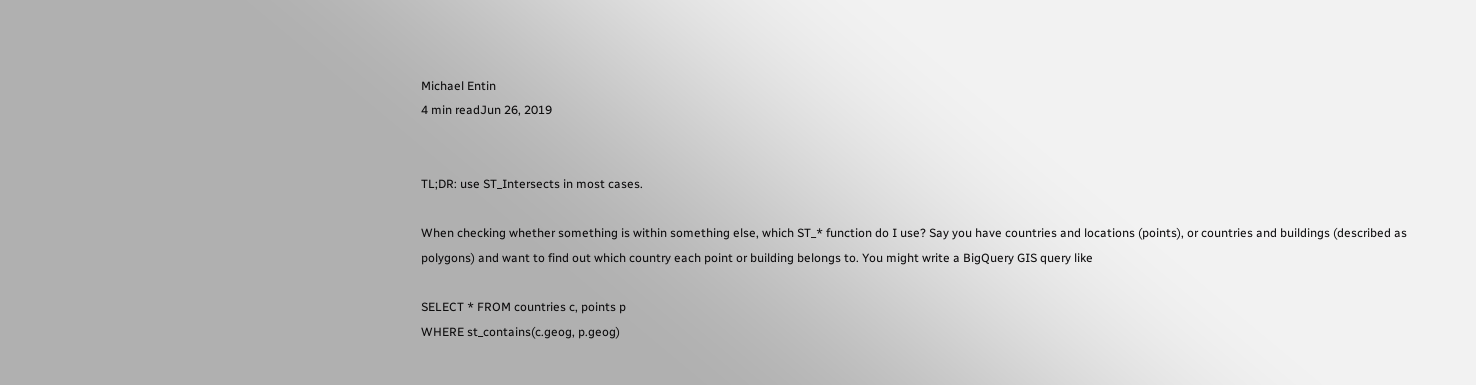Michael Entin
4 min readJun 26, 2019


TL;DR: use ST_Intersects in most cases.

When checking whether something is within something else, which ST_* function do I use? Say you have countries and locations (points), or countries and buildings (described as polygons) and want to find out which country each point or building belongs to. You might write a BigQuery GIS query like

SELECT * FROM countries c, points p
WHERE st_contains(c.geog, p.geog)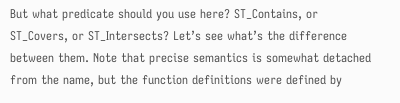But what predicate should you use here? ST_Contains, or ST_Covers, or ST_Intersects? Let’s see what’s the difference between them. Note that precise semantics is somewhat detached from the name, but the function definitions were defined by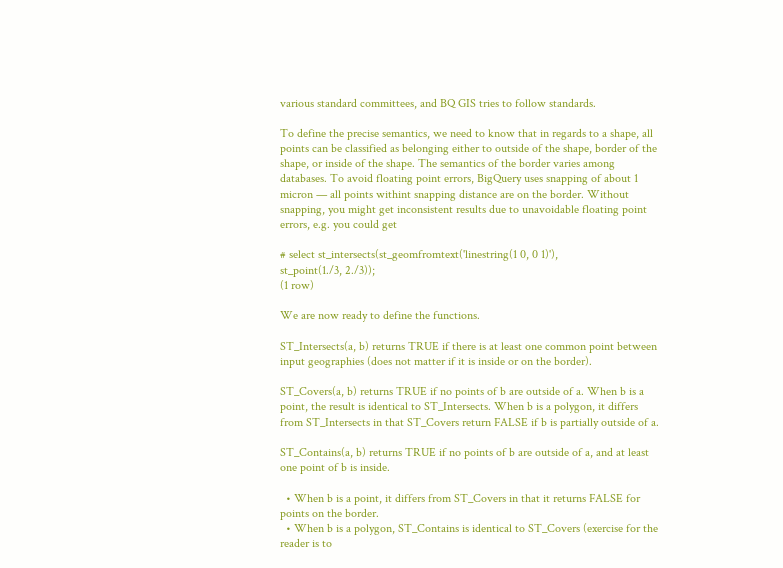various standard committees, and BQ GIS tries to follow standards.

To define the precise semantics, we need to know that in regards to a shape, all points can be classified as belonging either to outside of the shape, border of the shape, or inside of the shape. The semantics of the border varies among databases. To avoid floating point errors, BigQuery uses snapping of about 1 micron — all points withint snapping distance are on the border. Without snapping, you might get inconsistent results due to unavoidable floating point errors, e.g. you could get

# select st_intersects(st_geomfromtext('linestring(1 0, 0 1)'),
st_point(1./3, 2./3));
(1 row)

We are now ready to define the functions.

ST_Intersects(a, b) returns TRUE if there is at least one common point between input geographies (does not matter if it is inside or on the border).

ST_Covers(a, b) returns TRUE if no points of b are outside of a. When b is a point, the result is identical to ST_Intersects. When b is a polygon, it differs from ST_Intersects in that ST_Covers return FALSE if b is partially outside of a.

ST_Contains(a, b) returns TRUE if no points of b are outside of a, and at least one point of b is inside.

  • When b is a point, it differs from ST_Covers in that it returns FALSE for points on the border.
  • When b is a polygon, ST_Contains is identical to ST_Covers (exercise for the reader is to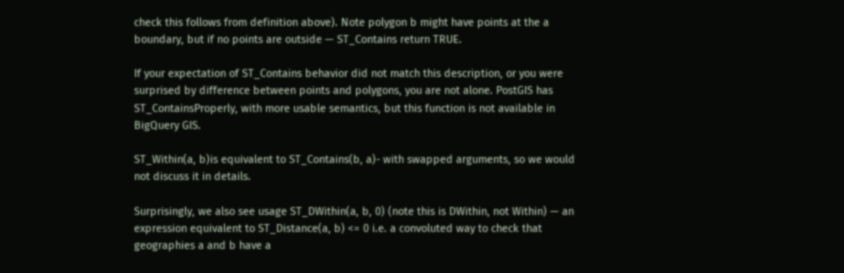check this follows from definition above). Note polygon b might have points at the a boundary, but if no points are outside — ST_Contains return TRUE.

If your expectation of ST_Contains behavior did not match this description, or you were surprised by difference between points and polygons, you are not alone. PostGIS has ST_ContainsProperly, with more usable semantics, but this function is not available in BigQuery GIS.

ST_Within(a, b)is equivalent to ST_Contains(b, a)- with swapped arguments, so we would not discuss it in details.

Surprisingly, we also see usage ST_DWithin(a, b, 0) (note this is DWithin, not Within) — an expression equivalent to ST_Distance(a, b) <= 0 i.e. a convoluted way to check that geographies a and b have a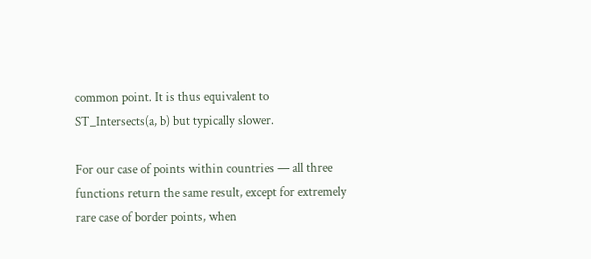common point. It is thus equivalent to ST_Intersects(a, b) but typically slower.

For our case of points within countries — all three functions return the same result, except for extremely rare case of border points, when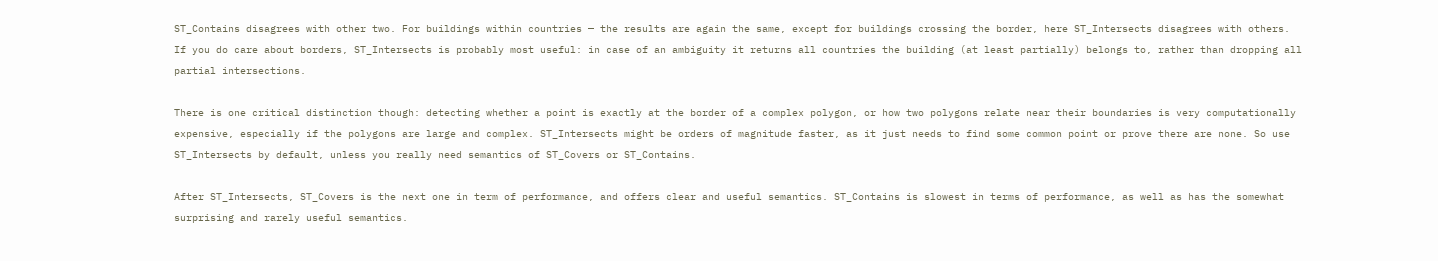ST_Contains disagrees with other two. For buildings within countries — the results are again the same, except for buildings crossing the border, here ST_Intersects disagrees with others. If you do care about borders, ST_Intersects is probably most useful: in case of an ambiguity it returns all countries the building (at least partially) belongs to, rather than dropping all partial intersections.

There is one critical distinction though: detecting whether a point is exactly at the border of a complex polygon, or how two polygons relate near their boundaries is very computationally expensive, especially if the polygons are large and complex. ST_Intersects might be orders of magnitude faster, as it just needs to find some common point or prove there are none. So use ST_Intersects by default, unless you really need semantics of ST_Covers or ST_Contains.

After ST_Intersects, ST_Covers is the next one in term of performance, and offers clear and useful semantics. ST_Contains is slowest in terms of performance, as well as has the somewhat surprising and rarely useful semantics.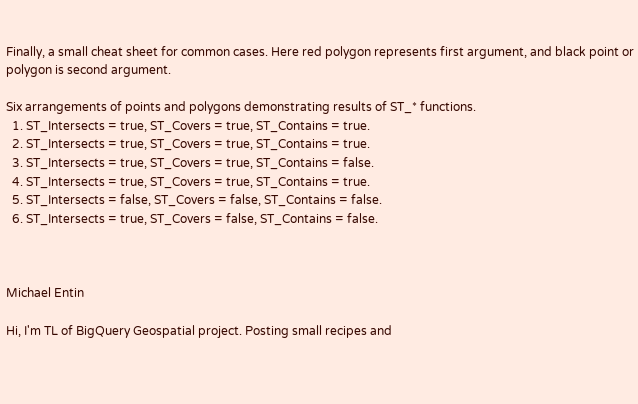Finally, a small cheat sheet for common cases. Here red polygon represents first argument, and black point or polygon is second argument.

Six arrangements of points and polygons demonstrating results of ST_* functions.
  1. ST_Intersects = true, ST_Covers = true, ST_Contains = true.
  2. ST_Intersects = true, ST_Covers = true, ST_Contains = true.
  3. ST_Intersects = true, ST_Covers = true, ST_Contains = false.
  4. ST_Intersects = true, ST_Covers = true, ST_Contains = true.
  5. ST_Intersects = false, ST_Covers = false, ST_Contains = false.
  6. ST_Intersects = true, ST_Covers = false, ST_Contains = false.



Michael Entin

Hi, I'm TL of BigQuery Geospatial project. Posting small recipes and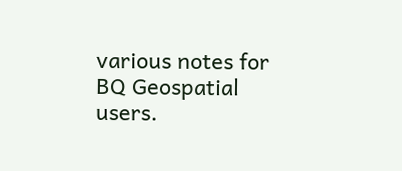various notes for BQ Geospatial users.